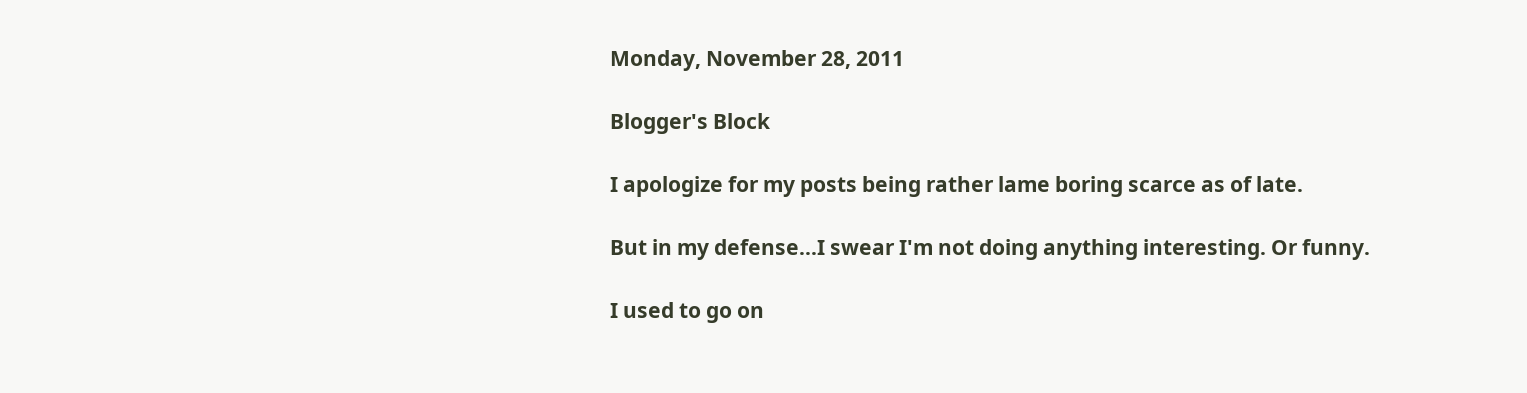Monday, November 28, 2011

Blogger's Block

I apologize for my posts being rather lame boring scarce as of late.

But in my defense...I swear I'm not doing anything interesting. Or funny.

I used to go on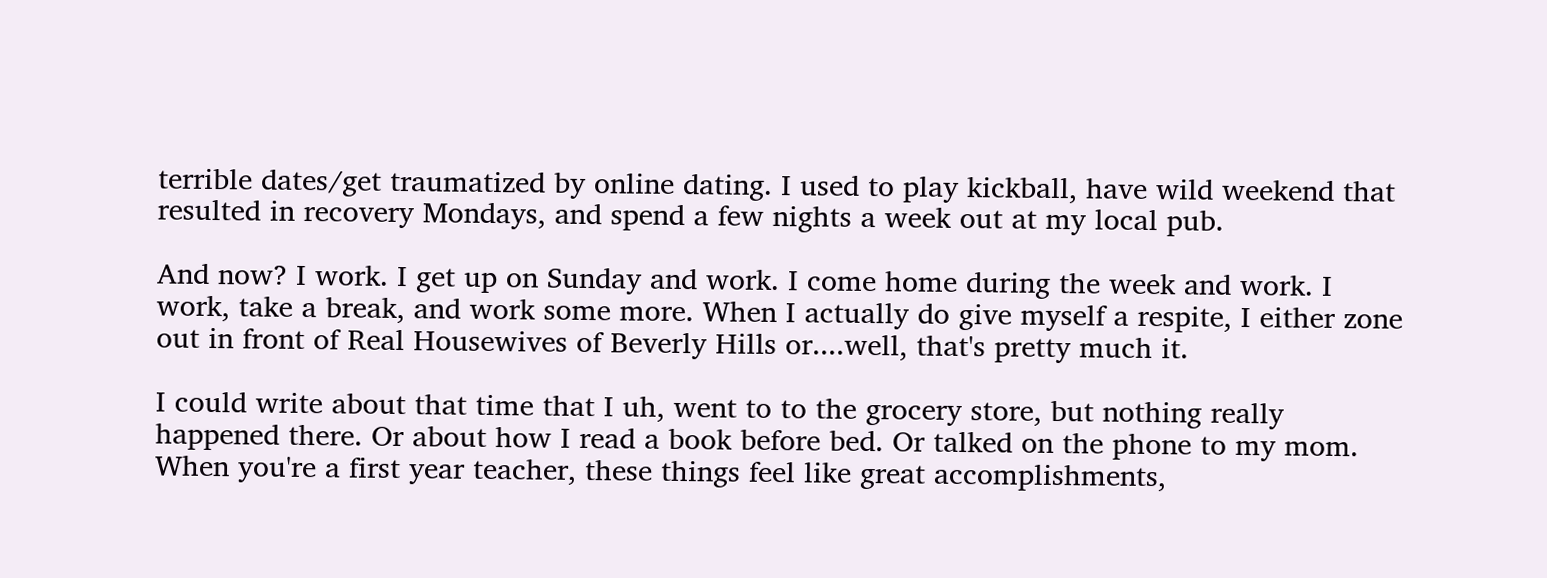terrible dates/get traumatized by online dating. I used to play kickball, have wild weekend that resulted in recovery Mondays, and spend a few nights a week out at my local pub.

And now? I work. I get up on Sunday and work. I come home during the week and work. I work, take a break, and work some more. When I actually do give myself a respite, I either zone out in front of Real Housewives of Beverly Hills or....well, that's pretty much it.

I could write about that time that I uh, went to to the grocery store, but nothing really happened there. Or about how I read a book before bed. Or talked on the phone to my mom. When you're a first year teacher, these things feel like great accomplishments,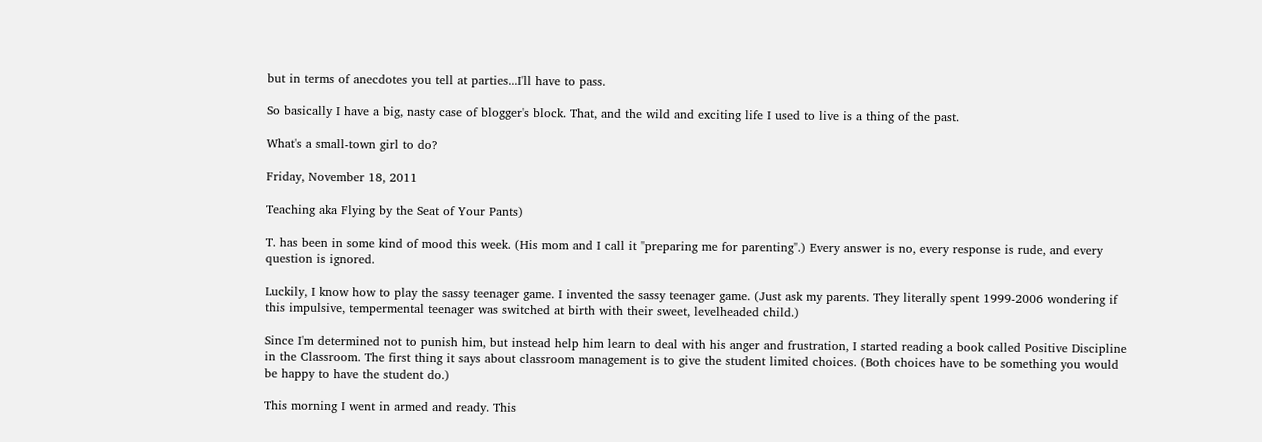but in terms of anecdotes you tell at parties...I'll have to pass.

So basically I have a big, nasty case of blogger's block. That, and the wild and exciting life I used to live is a thing of the past.

What's a small-town girl to do?

Friday, November 18, 2011

Teaching aka Flying by the Seat of Your Pants)

T. has been in some kind of mood this week. (His mom and I call it "preparing me for parenting".) Every answer is no, every response is rude, and every question is ignored.

Luckily, I know how to play the sassy teenager game. I invented the sassy teenager game. (Just ask my parents. They literally spent 1999-2006 wondering if this impulsive, tempermental teenager was switched at birth with their sweet, levelheaded child.)

Since I'm determined not to punish him, but instead help him learn to deal with his anger and frustration, I started reading a book called Positive Discipline in the Classroom. The first thing it says about classroom management is to give the student limited choices. (Both choices have to be something you would be happy to have the student do.)

This morning I went in armed and ready. This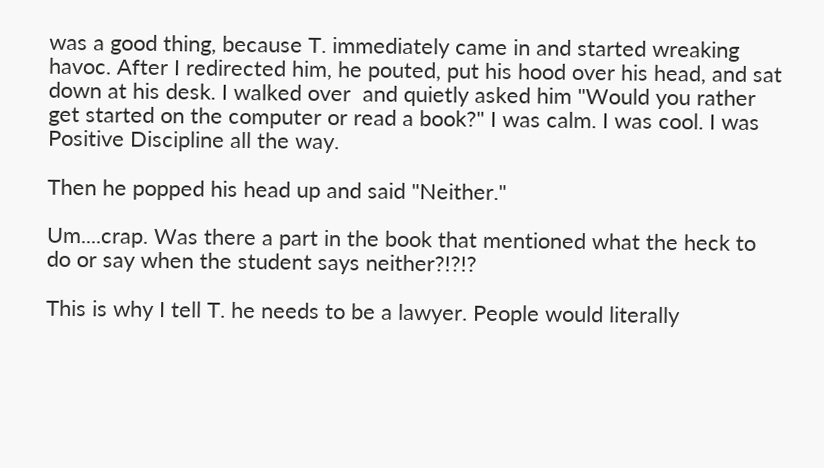was a good thing, because T. immediately came in and started wreaking havoc. After I redirected him, he pouted, put his hood over his head, and sat down at his desk. I walked over  and quietly asked him "Would you rather get started on the computer or read a book?" I was calm. I was cool. I was Positive Discipline all the way.

Then he popped his head up and said "Neither."

Um....crap. Was there a part in the book that mentioned what the heck to do or say when the student says neither?!?!?

This is why I tell T. he needs to be a lawyer. People would literally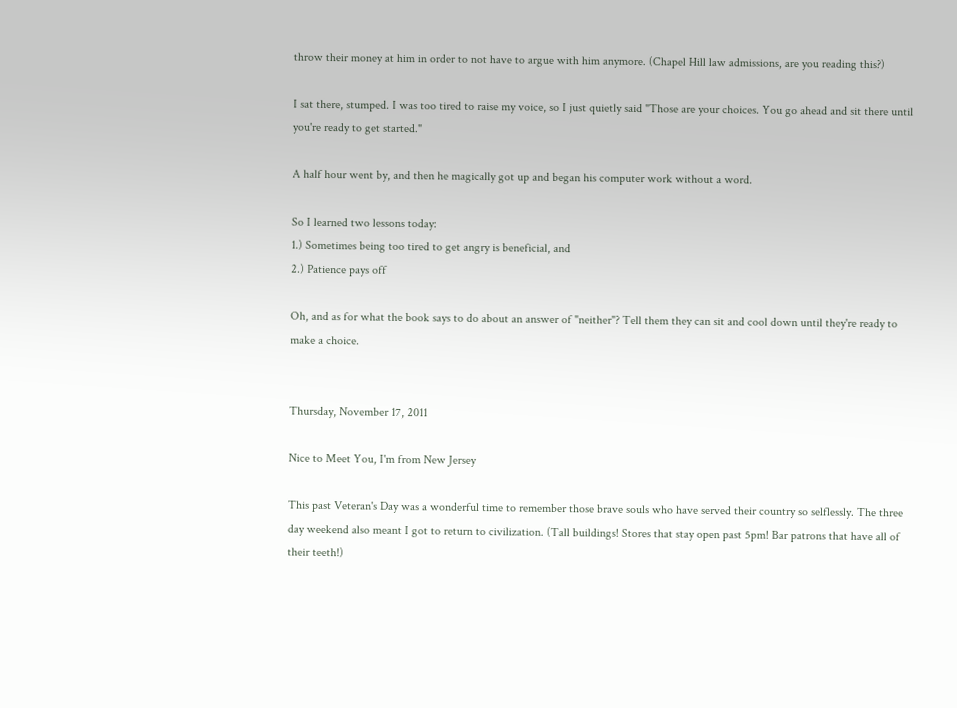throw their money at him in order to not have to argue with him anymore. (Chapel Hill law admissions, are you reading this?)

I sat there, stumped. I was too tired to raise my voice, so I just quietly said "Those are your choices. You go ahead and sit there until you're ready to get started."

A half hour went by, and then he magically got up and began his computer work without a word.

So I learned two lessons today:
1.) Sometimes being too tired to get angry is beneficial, and
2.) Patience pays off

Oh, and as for what the book says to do about an answer of "neither"? Tell them they can sit and cool down until they're ready to make a choice.


Thursday, November 17, 2011

Nice to Meet You, I'm from New Jersey

This past Veteran's Day was a wonderful time to remember those brave souls who have served their country so selflessly. The three day weekend also meant I got to return to civilization. (Tall buildings! Stores that stay open past 5pm! Bar patrons that have all of their teeth!)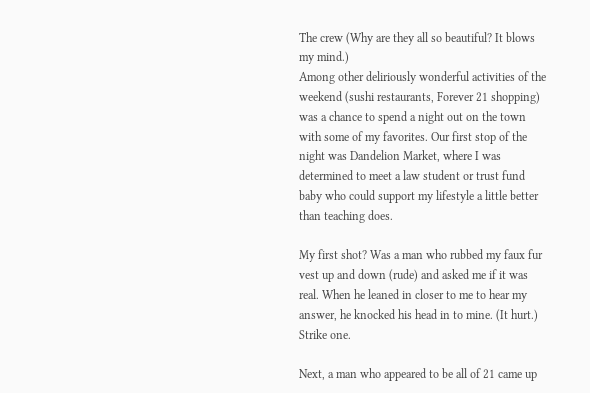The crew (Why are they all so beautiful? It blows my mind.)
Among other deliriously wonderful activities of the weekend (sushi restaurants, Forever 21 shopping) was a chance to spend a night out on the town with some of my favorites. Our first stop of the night was Dandelion Market, where I was determined to meet a law student or trust fund baby who could support my lifestyle a little better than teaching does.

My first shot? Was a man who rubbed my faux fur vest up and down (rude) and asked me if it was real. When he leaned in closer to me to hear my answer, he knocked his head in to mine. (It hurt.) Strike one.

Next, a man who appeared to be all of 21 came up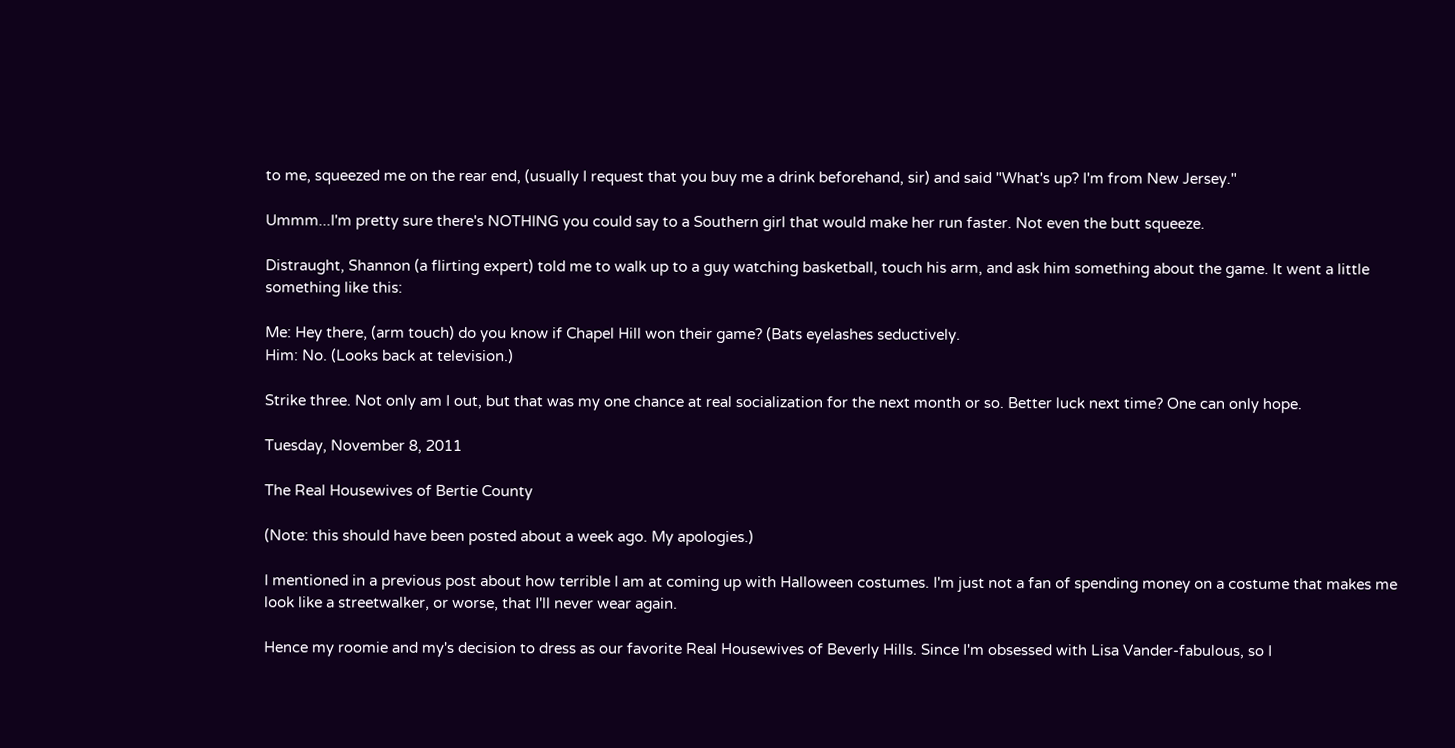to me, squeezed me on the rear end, (usually I request that you buy me a drink beforehand, sir) and said "What's up? I'm from New Jersey."

Ummm...I'm pretty sure there's NOTHING you could say to a Southern girl that would make her run faster. Not even the butt squeeze.

Distraught, Shannon (a flirting expert) told me to walk up to a guy watching basketball, touch his arm, and ask him something about the game. It went a little something like this:

Me: Hey there, (arm touch) do you know if Chapel Hill won their game? (Bats eyelashes seductively.
Him: No. (Looks back at television.)

Strike three. Not only am I out, but that was my one chance at real socialization for the next month or so. Better luck next time? One can only hope.

Tuesday, November 8, 2011

The Real Housewives of Bertie County

(Note: this should have been posted about a week ago. My apologies.)

I mentioned in a previous post about how terrible I am at coming up with Halloween costumes. I'm just not a fan of spending money on a costume that makes me look like a streetwalker, or worse, that I'll never wear again.

Hence my roomie and my's decision to dress as our favorite Real Housewives of Beverly Hills. Since I'm obsessed with Lisa Vander-fabulous, so I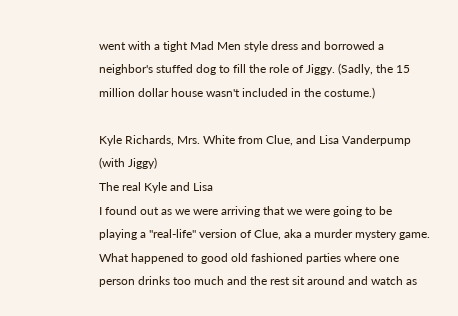went with a tight Mad Men style dress and borrowed a neighbor's stuffed dog to fill the role of Jiggy. (Sadly, the 15 million dollar house wasn't included in the costume.)

Kyle Richards, Mrs. White from Clue, and Lisa Vanderpump (with Jiggy)
The real Kyle and Lisa
I found out as we were arriving that we were going to be playing a "real-life" version of Clue, aka a murder mystery game. What happened to good old fashioned parties where one person drinks too much and the rest sit around and watch as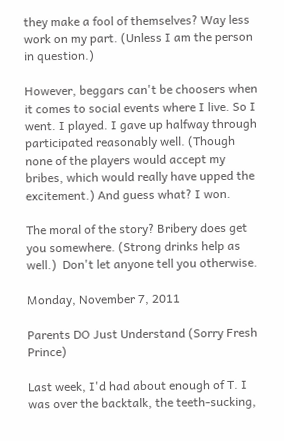they make a fool of themselves? Way less work on my part. (Unless I am the person in question.)

However, beggars can't be choosers when it comes to social events where I live. So I went. I played. I gave up halfway through participated reasonably well. (Though none of the players would accept my bribes, which would really have upped the excitement.) And guess what? I won.

The moral of the story? Bribery does get you somewhere. (Strong drinks help as well.)  Don't let anyone tell you otherwise.

Monday, November 7, 2011

Parents DO Just Understand (Sorry Fresh Prince)

Last week, I'd had about enough of T. I was over the backtalk, the teeth-sucking,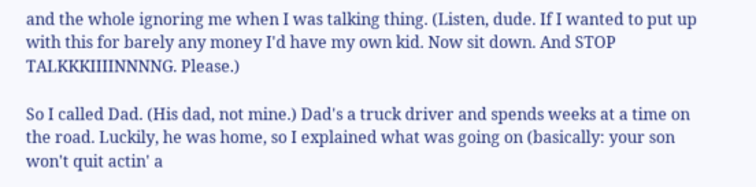and the whole ignoring me when I was talking thing. (Listen, dude. If I wanted to put up with this for barely any money I'd have my own kid. Now sit down. And STOP TALKKKIIIINNNNG. Please.)

So I called Dad. (His dad, not mine.) Dad's a truck driver and spends weeks at a time on the road. Luckily, he was home, so I explained what was going on (basically: your son won't quit actin' a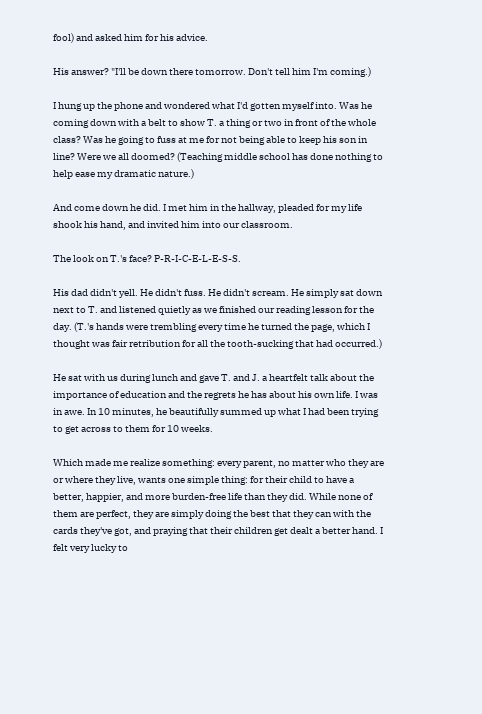fool) and asked him for his advice.

His answer? "I'll be down there tomorrow. Don't tell him I'm coming.)

I hung up the phone and wondered what I'd gotten myself into. Was he coming down with a belt to show T. a thing or two in front of the whole class? Was he going to fuss at me for not being able to keep his son in line? Were we all doomed? (Teaching middle school has done nothing to help ease my dramatic nature.)

And come down he did. I met him in the hallway, pleaded for my life shook his hand, and invited him into our classroom.

The look on T.'s face? P-R-I-C-E-L-E-S-S.

His dad didn't yell. He didn't fuss. He didn't scream. He simply sat down next to T. and listened quietly as we finished our reading lesson for the day. (T.'s hands were trembling every time he turned the page, which I thought was fair retribution for all the tooth-sucking that had occurred.)

He sat with us during lunch and gave T. and J. a heartfelt talk about the importance of education and the regrets he has about his own life. I was in awe. In 10 minutes, he beautifully summed up what I had been trying to get across to them for 10 weeks.

Which made me realize something: every parent, no matter who they are or where they live, wants one simple thing: for their child to have a better, happier, and more burden-free life than they did. While none of them are perfect, they are simply doing the best that they can with the cards they've got, and praying that their children get dealt a better hand. I felt very lucky to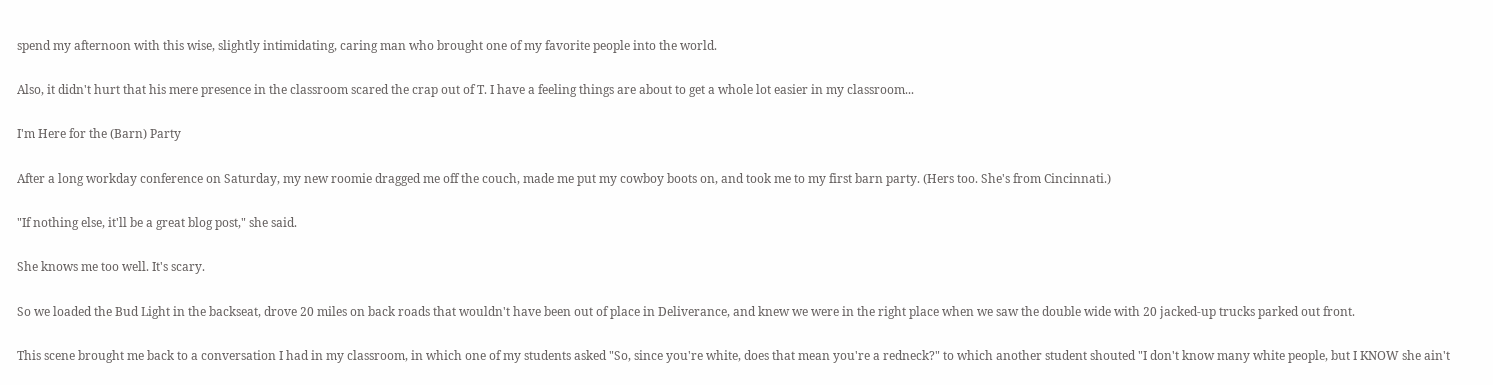spend my afternoon with this wise, slightly intimidating, caring man who brought one of my favorite people into the world.

Also, it didn't hurt that his mere presence in the classroom scared the crap out of T. I have a feeling things are about to get a whole lot easier in my classroom...

I'm Here for the (Barn) Party

After a long workday conference on Saturday, my new roomie dragged me off the couch, made me put my cowboy boots on, and took me to my first barn party. (Hers too. She's from Cincinnati.)

"If nothing else, it'll be a great blog post," she said.

She knows me too well. It's scary.

So we loaded the Bud Light in the backseat, drove 20 miles on back roads that wouldn't have been out of place in Deliverance, and knew we were in the right place when we saw the double wide with 20 jacked-up trucks parked out front.

This scene brought me back to a conversation I had in my classroom, in which one of my students asked "So, since you're white, does that mean you're a redneck?" to which another student shouted "I don't know many white people, but I KNOW she ain't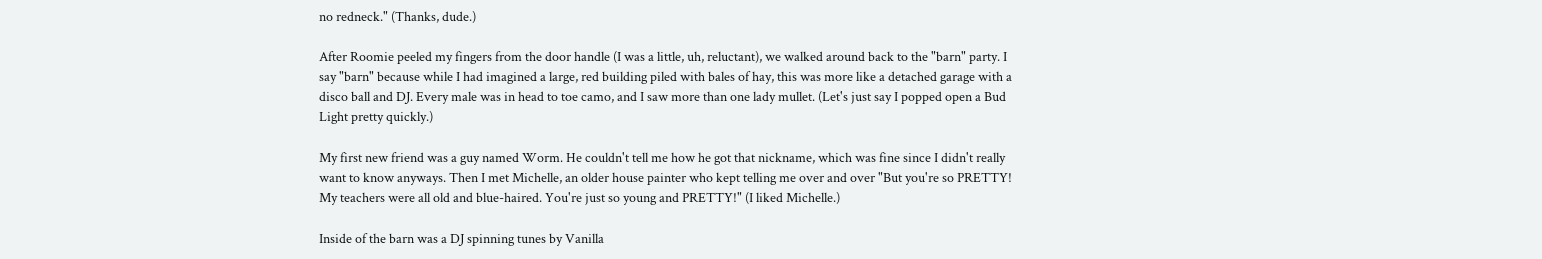no redneck." (Thanks, dude.)

After Roomie peeled my fingers from the door handle (I was a little, uh, reluctant), we walked around back to the "barn" party. I say "barn" because while I had imagined a large, red building piled with bales of hay, this was more like a detached garage with a disco ball and DJ. Every male was in head to toe camo, and I saw more than one lady mullet. (Let's just say I popped open a Bud Light pretty quickly.)

My first new friend was a guy named Worm. He couldn't tell me how he got that nickname, which was fine since I didn't really want to know anyways. Then I met Michelle, an older house painter who kept telling me over and over "But you're so PRETTY! My teachers were all old and blue-haired. You're just so young and PRETTY!" (I liked Michelle.)

Inside of the barn was a DJ spinning tunes by Vanilla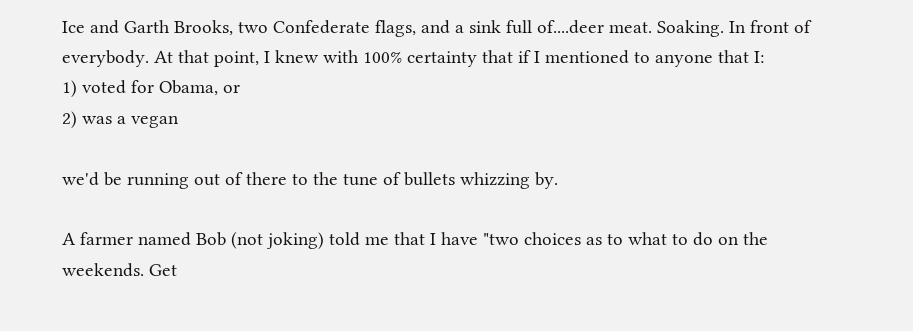Ice and Garth Brooks, two Confederate flags, and a sink full of....deer meat. Soaking. In front of everybody. At that point, I knew with 100% certainty that if I mentioned to anyone that I:
1) voted for Obama, or
2) was a vegan

we'd be running out of there to the tune of bullets whizzing by.

A farmer named Bob (not joking) told me that I have "two choices as to what to do on the weekends. Get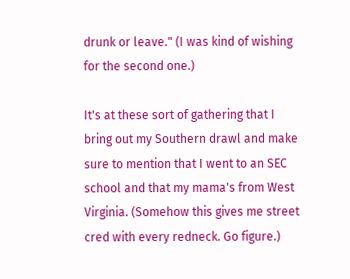drunk or leave." (I was kind of wishing for the second one.)

It's at these sort of gathering that I bring out my Southern drawl and make sure to mention that I went to an SEC school and that my mama's from West Virginia. (Somehow this gives me street cred with every redneck. Go figure.)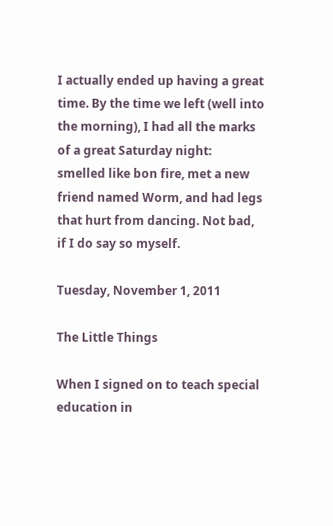I actually ended up having a great time. By the time we left (well into the morning), I had all the marks of a great Saturday night:  smelled like bon fire, met a new friend named Worm, and had legs that hurt from dancing. Not bad, if I do say so myself.

Tuesday, November 1, 2011

The Little Things

When I signed on to teach special education in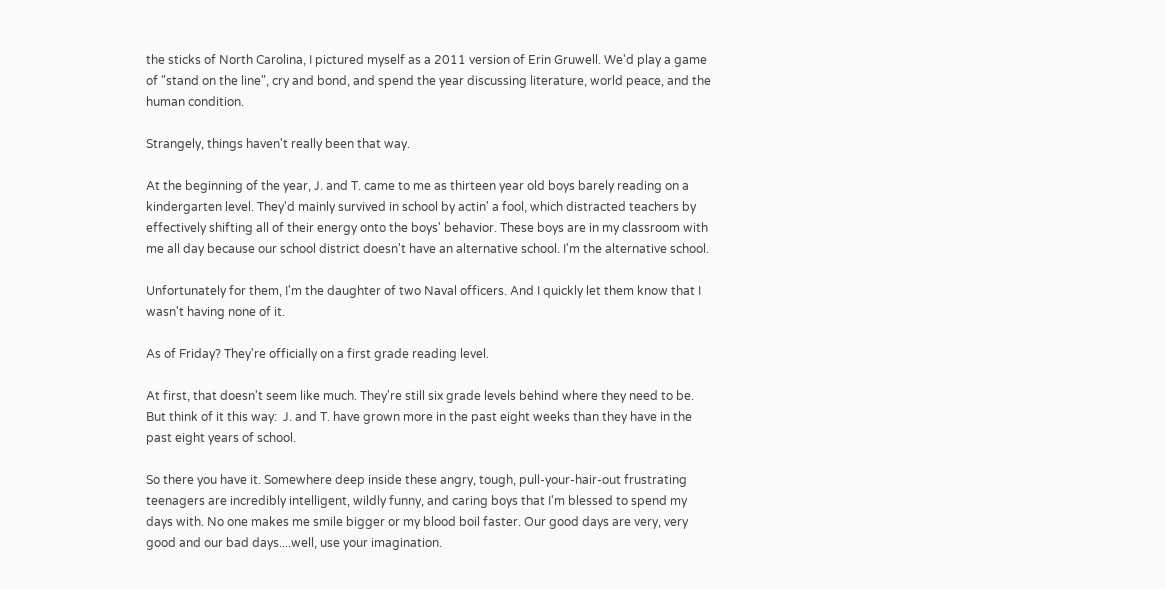the sticks of North Carolina, I pictured myself as a 2011 version of Erin Gruwell. We'd play a game of "stand on the line", cry and bond, and spend the year discussing literature, world peace, and the human condition.

Strangely, things haven't really been that way.

At the beginning of the year, J. and T. came to me as thirteen year old boys barely reading on a kindergarten level. They'd mainly survived in school by actin' a fool, which distracted teachers by effectively shifting all of their energy onto the boys' behavior. These boys are in my classroom with me all day because our school district doesn't have an alternative school. I'm the alternative school.

Unfortunately for them, I'm the daughter of two Naval officers. And I quickly let them know that I wasn't having none of it.

As of Friday? They're officially on a first grade reading level.

At first, that doesn't seem like much. They're still six grade levels behind where they need to be. But think of it this way:  J. and T. have grown more in the past eight weeks than they have in the past eight years of school.

So there you have it. Somewhere deep inside these angry, tough, pull-your-hair-out frustrating teenagers are incredibly intelligent, wildly funny, and caring boys that I'm blessed to spend my days with. No one makes me smile bigger or my blood boil faster. Our good days are very, very good and our bad days....well, use your imagination.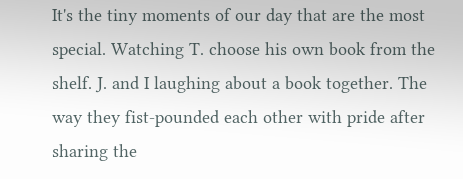It's the tiny moments of our day that are the most special. Watching T. choose his own book from the shelf. J. and I laughing about a book together. The way they fist-pounded each other with pride after sharing the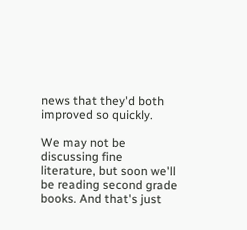news that they'd both improved so quickly.

We may not be discussing fine literature, but soon we'll be reading second grade books. And that's just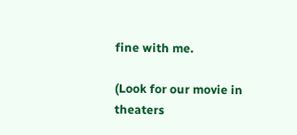fine with me.

(Look for our movie in theaters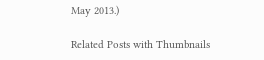May 2013.)

Related Posts with Thumbnails